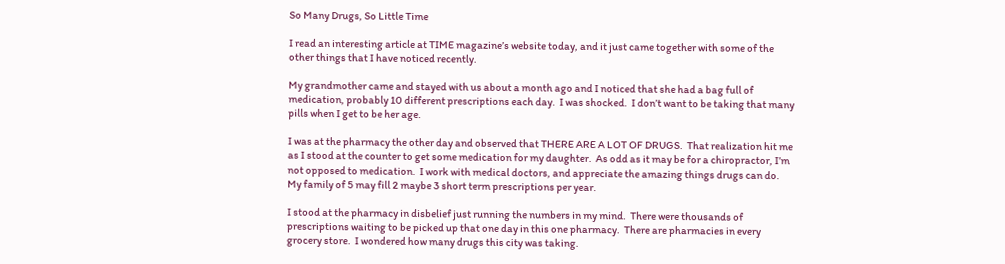So Many Drugs, So Little Time

I read an interesting article at TIME magazine’s website today, and it just came together with some of the other things that I have noticed recently.

My grandmother came and stayed with us about a month ago and I noticed that she had a bag full of medication, probably 10 different prescriptions each day.  I was shocked.  I don’t want to be taking that many pills when I get to be her age.

I was at the pharmacy the other day and observed that THERE ARE A LOT OF DRUGS.  That realization hit me as I stood at the counter to get some medication for my daughter.  As odd as it may be for a chiropractor, I’m not opposed to medication.  I work with medical doctors, and appreciate the amazing things drugs can do.  My family of 5 may fill 2 maybe 3 short term prescriptions per year.

I stood at the pharmacy in disbelief just running the numbers in my mind.  There were thousands of prescriptions waiting to be picked up that one day in this one pharmacy.  There are pharmacies in every grocery store.  I wondered how many drugs this city was taking.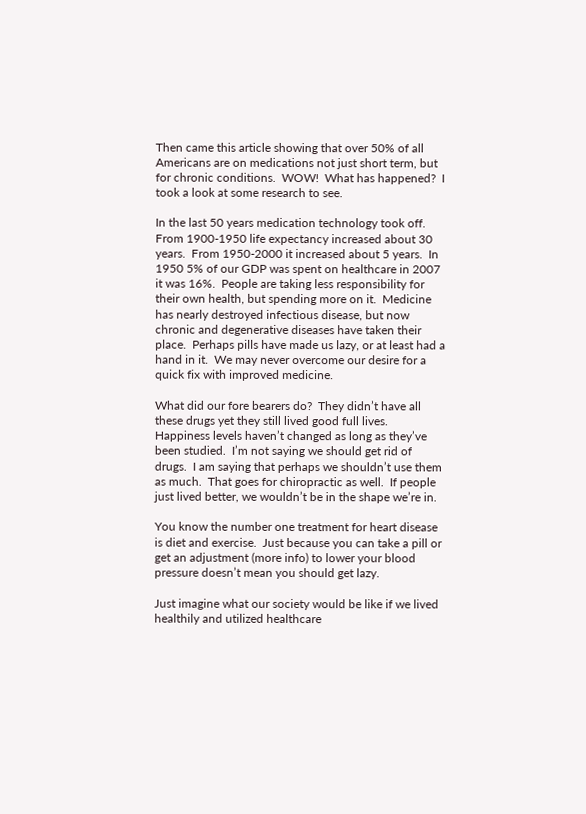Then came this article showing that over 50% of all Americans are on medications not just short term, but for chronic conditions.  WOW!  What has happened?  I took a look at some research to see.

In the last 50 years medication technology took off.  From 1900-1950 life expectancy increased about 30 years.  From 1950-2000 it increased about 5 years.  In 1950 5% of our GDP was spent on healthcare in 2007 it was 16%.  People are taking less responsibility for their own health, but spending more on it.  Medicine has nearly destroyed infectious disease, but now chronic and degenerative diseases have taken their place.  Perhaps pills have made us lazy, or at least had a hand in it.  We may never overcome our desire for a quick fix with improved medicine.

What did our fore bearers do?  They didn’t have all these drugs yet they still lived good full lives.  Happiness levels haven’t changed as long as they’ve been studied.  I’m not saying we should get rid of drugs.  I am saying that perhaps we shouldn’t use them as much.  That goes for chiropractic as well.  If people just lived better, we wouldn’t be in the shape we’re in.

You know the number one treatment for heart disease is diet and exercise.  Just because you can take a pill or get an adjustment (more info) to lower your blood pressure doesn’t mean you should get lazy.

Just imagine what our society would be like if we lived healthily and utilized healthcare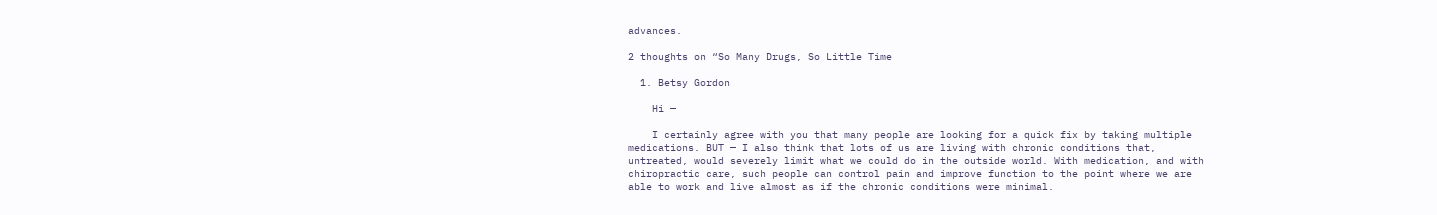advances.

2 thoughts on “So Many Drugs, So Little Time

  1. Betsy Gordon

    Hi —

    I certainly agree with you that many people are looking for a quick fix by taking multiple medications. BUT — I also think that lots of us are living with chronic conditions that, untreated, would severely limit what we could do in the outside world. With medication, and with chiropractic care, such people can control pain and improve function to the point where we are able to work and live almost as if the chronic conditions were minimal.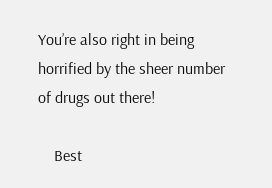You’re also right in being horrified by the sheer number of drugs out there!

    Best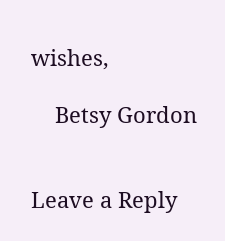wishes,

    Betsy Gordon


Leave a Reply